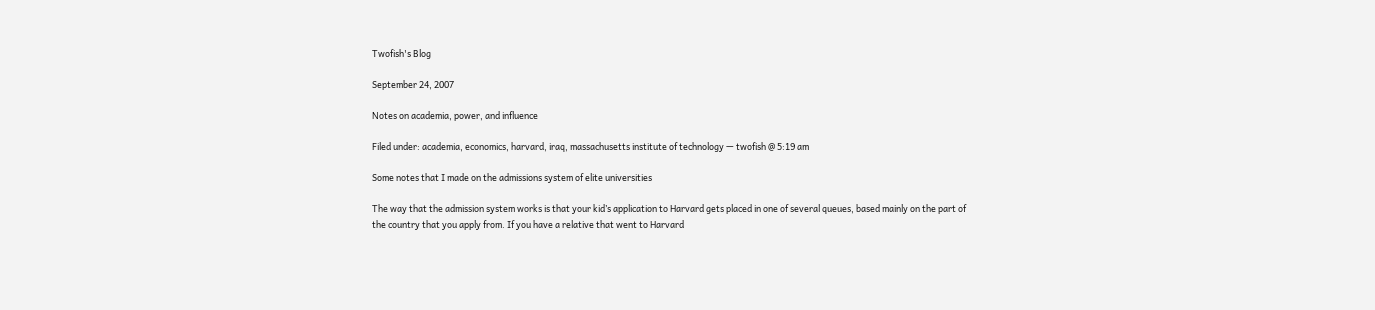Twofish's Blog

September 24, 2007

Notes on academia, power, and influence

Filed under: academia, economics, harvard, iraq, massachusetts institute of technology — twofish @ 5:19 am

Some notes that I made on the admissions system of elite universities

The way that the admission system works is that your kid’s application to Harvard gets placed in one of several queues, based mainly on the part of the country that you apply from. If you have a relative that went to Harvard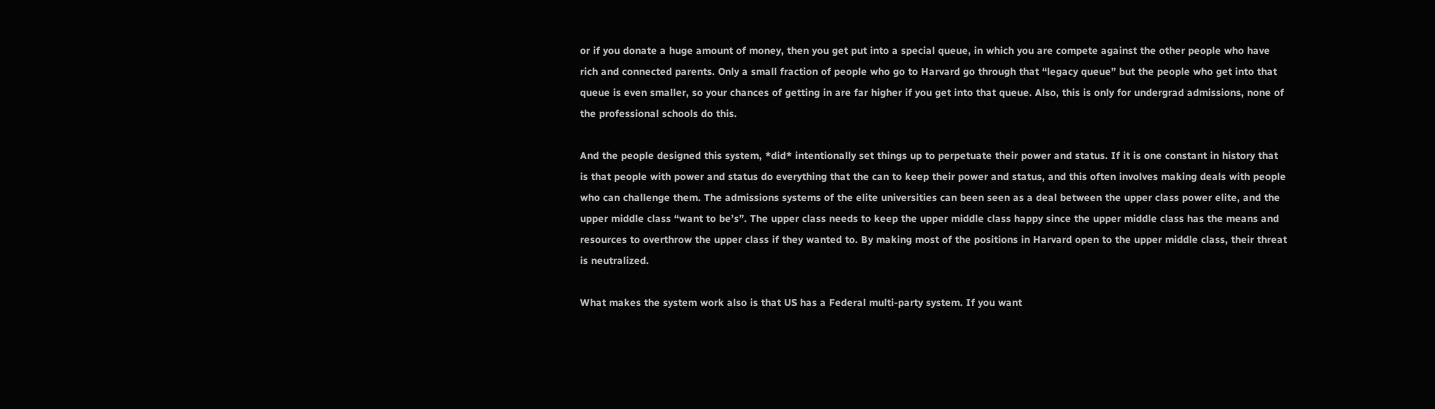or if you donate a huge amount of money, then you get put into a special queue, in which you are compete against the other people who have rich and connected parents. Only a small fraction of people who go to Harvard go through that “legacy queue” but the people who get into that queue is even smaller, so your chances of getting in are far higher if you get into that queue. Also, this is only for undergrad admissions, none of the professional schools do this.

And the people designed this system, *did* intentionally set things up to perpetuate their power and status. If it is one constant in history that is that people with power and status do everything that the can to keep their power and status, and this often involves making deals with people who can challenge them. The admissions systems of the elite universities can been seen as a deal between the upper class power elite, and the upper middle class “want to be’s”. The upper class needs to keep the upper middle class happy since the upper middle class has the means and resources to overthrow the upper class if they wanted to. By making most of the positions in Harvard open to the upper middle class, their threat is neutralized.

What makes the system work also is that US has a Federal multi-party system. If you want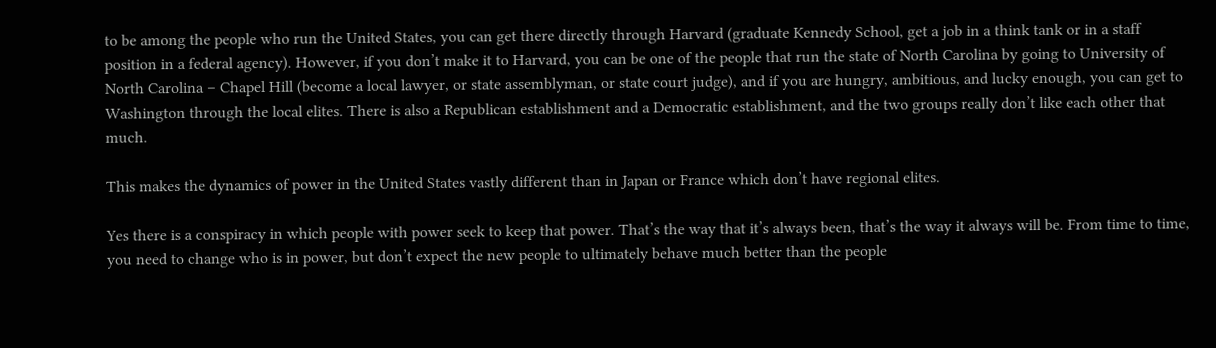to be among the people who run the United States, you can get there directly through Harvard (graduate Kennedy School, get a job in a think tank or in a staff position in a federal agency). However, if you don’t make it to Harvard, you can be one of the people that run the state of North Carolina by going to University of North Carolina – Chapel Hill (become a local lawyer, or state assemblyman, or state court judge), and if you are hungry, ambitious, and lucky enough, you can get to Washington through the local elites. There is also a Republican establishment and a Democratic establishment, and the two groups really don’t like each other that much.

This makes the dynamics of power in the United States vastly different than in Japan or France which don’t have regional elites.

Yes there is a conspiracy in which people with power seek to keep that power. That’s the way that it’s always been, that’s the way it always will be. From time to time, you need to change who is in power, but don’t expect the new people to ultimately behave much better than the people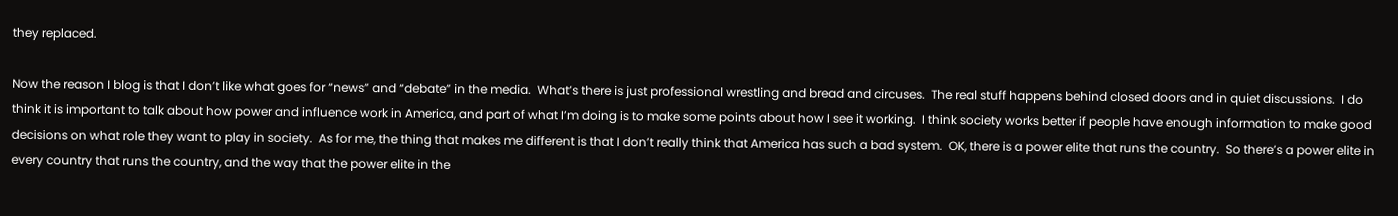they replaced.

Now the reason I blog is that I don’t like what goes for “news” and “debate” in the media.  What’s there is just professional wrestling and bread and circuses.  The real stuff happens behind closed doors and in quiet discussions.  I do think it is important to talk about how power and influence work in America, and part of what I’m doing is to make some points about how I see it working.  I think society works better if people have enough information to make good decisions on what role they want to play in society.  As for me, the thing that makes me different is that I don’t really think that America has such a bad system.  OK, there is a power elite that runs the country.  So there’s a power elite in every country that runs the country, and the way that the power elite in the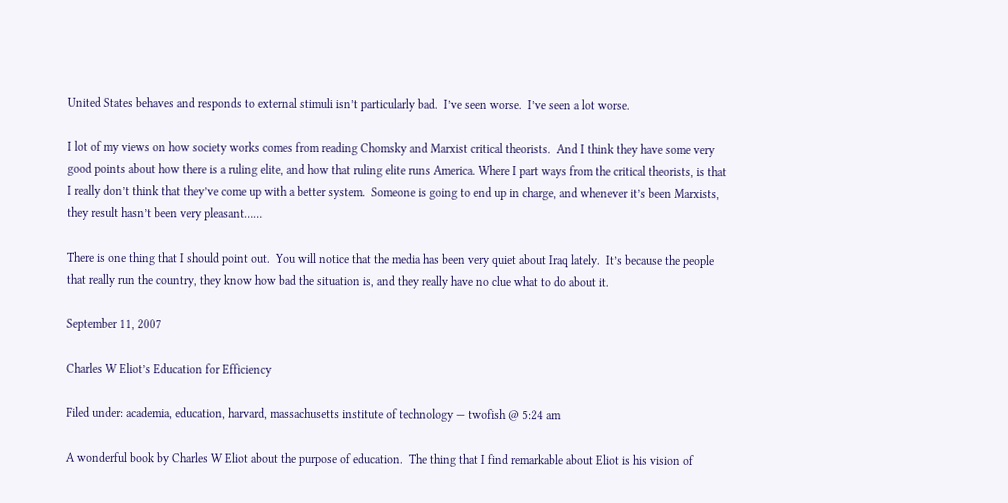United States behaves and responds to external stimuli isn’t particularly bad.  I’ve seen worse.  I’ve seen a lot worse.

I lot of my views on how society works comes from reading Chomsky and Marxist critical theorists.  And I think they have some very good points about how there is a ruling elite, and how that ruling elite runs America. Where I part ways from the critical theorists, is that I really don’t think that they’ve come up with a better system.  Someone is going to end up in charge, and whenever it’s been Marxists, they result hasn’t been very pleasant……

There is one thing that I should point out.  You will notice that the media has been very quiet about Iraq lately.  It’s because the people that really run the country, they know how bad the situation is, and they really have no clue what to do about it.

September 11, 2007

Charles W Eliot’s Education for Efficiency

Filed under: academia, education, harvard, massachusetts institute of technology — twofish @ 5:24 am

A wonderful book by Charles W Eliot about the purpose of education.  The thing that I find remarkable about Eliot is his vision of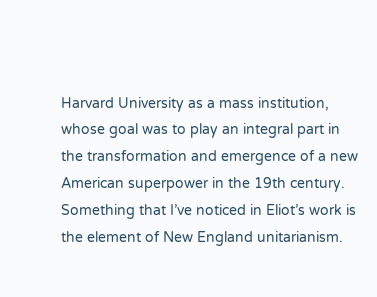Harvard University as a mass institution, whose goal was to play an integral part in the transformation and emergence of a new American superpower in the 19th century.  Something that I’ve noticed in Eliot’s work is the element of New England unitarianism.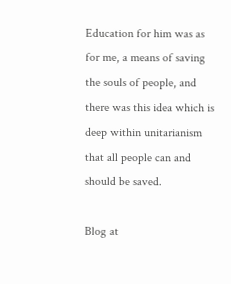Education for him was as for me, a means of saving the souls of people, and there was this idea which is deep within unitarianism that all people can and should be saved.

Blog at